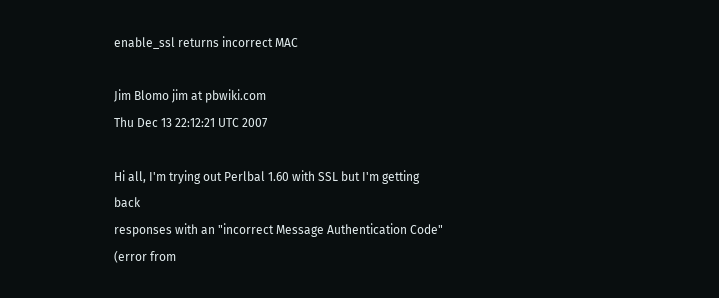enable_ssl returns incorrect MAC

Jim Blomo jim at pbwiki.com
Thu Dec 13 22:12:21 UTC 2007

Hi all, I'm trying out Perlbal 1.60 with SSL but I'm getting back
responses with an "incorrect Message Authentication Code" (error from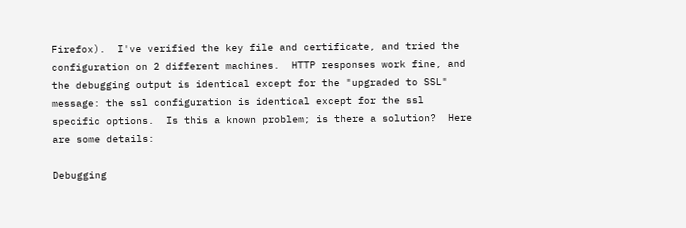Firefox).  I've verified the key file and certificate, and tried the
configuration on 2 different machines.  HTTP responses work fine, and
the debugging output is identical except for the "upgraded to SSL"
message: the ssl configuration is identical except for the ssl
specific options.  Is this a known problem; is there a solution?  Here
are some details:

Debugging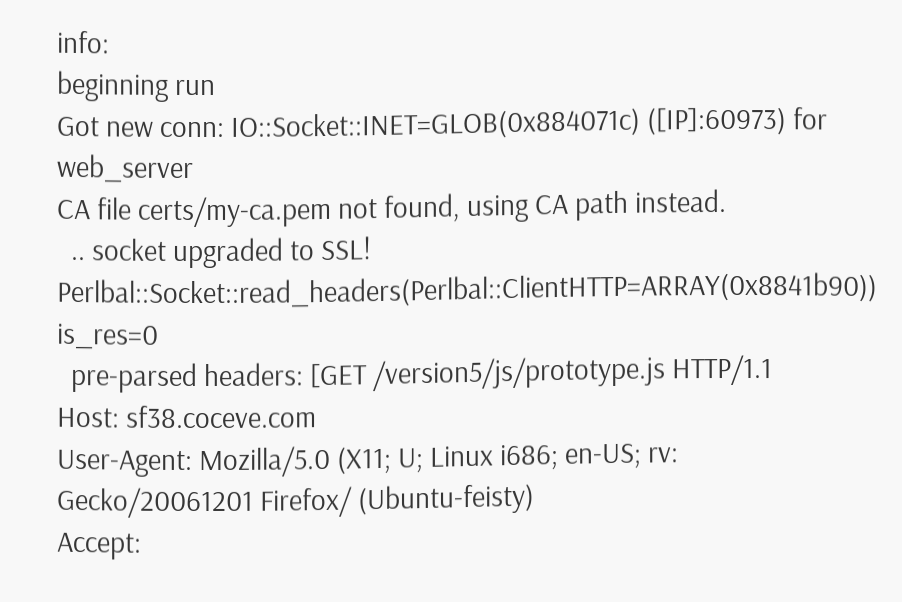info:
beginning run
Got new conn: IO::Socket::INET=GLOB(0x884071c) ([IP]:60973) for web_server
CA file certs/my-ca.pem not found, using CA path instead.
  .. socket upgraded to SSL!
Perlbal::Socket::read_headers(Perlbal::ClientHTTP=ARRAY(0x8841b90)) is_res=0
  pre-parsed headers: [GET /version5/js/prototype.js HTTP/1.1
Host: sf38.coceve.com
User-Agent: Mozilla/5.0 (X11; U; Linux i686; en-US; rv:
Gecko/20061201 Firefox/ (Ubuntu-feisty)
Accept: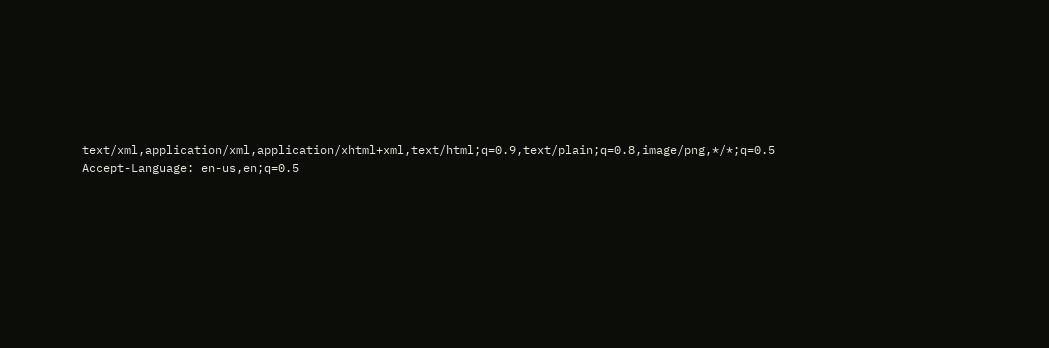text/xml,application/xml,application/xhtml+xml,text/html;q=0.9,text/plain;q=0.8,image/png,*/*;q=0.5
Accept-Language: en-us,en;q=0.5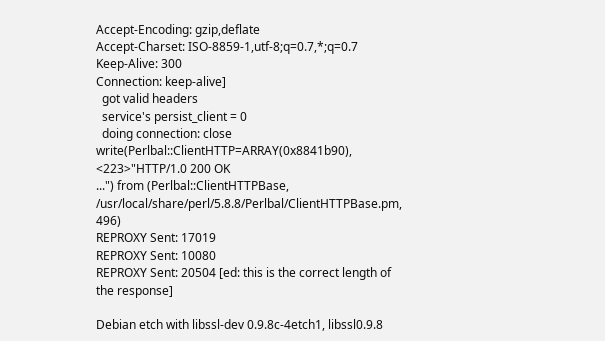Accept-Encoding: gzip,deflate
Accept-Charset: ISO-8859-1,utf-8;q=0.7,*;q=0.7
Keep-Alive: 300
Connection: keep-alive]
  got valid headers
  service's persist_client = 0
  doing connection: close
write(Perlbal::ClientHTTP=ARRAY(0x8841b90), <223>"HTTP/1.0 200 OK
...") from (Perlbal::ClientHTTPBase,
/usr/local/share/perl/5.8.8/Perlbal/ClientHTTPBase.pm, 496)
REPROXY Sent: 17019
REPROXY Sent: 10080
REPROXY Sent: 20504 [ed: this is the correct length of the response]

Debian etch with libssl-dev 0.9.8c-4etch1, libssl0.9.8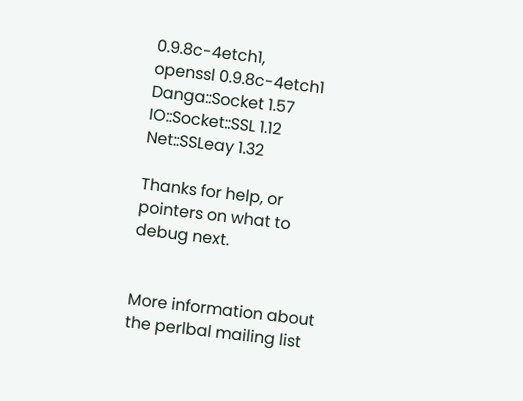0.9.8c-4etch1,
openssl 0.9.8c-4etch1
Danga::Socket 1.57
IO::Socket::SSL 1.12
Net::SSLeay 1.32

Thanks for help, or pointers on what to debug next.


More information about the perlbal mailing list